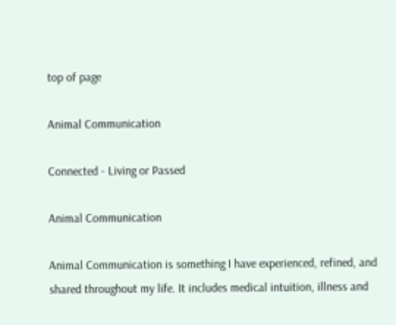top of page

Animal Communication

Connected - Living or Passed

Animal Communication

Animal Communication is something I have experienced, refined, and shared throughout my life. It includes medical intuition, illness and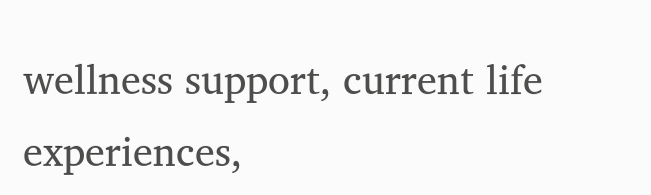wellness support, current life experiences,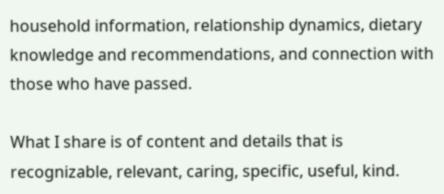household information, relationship dynamics, dietary knowledge and recommendations, and connection with those who have passed.

What I share is of content and details that is recognizable, relevant, caring, specific, useful, kind.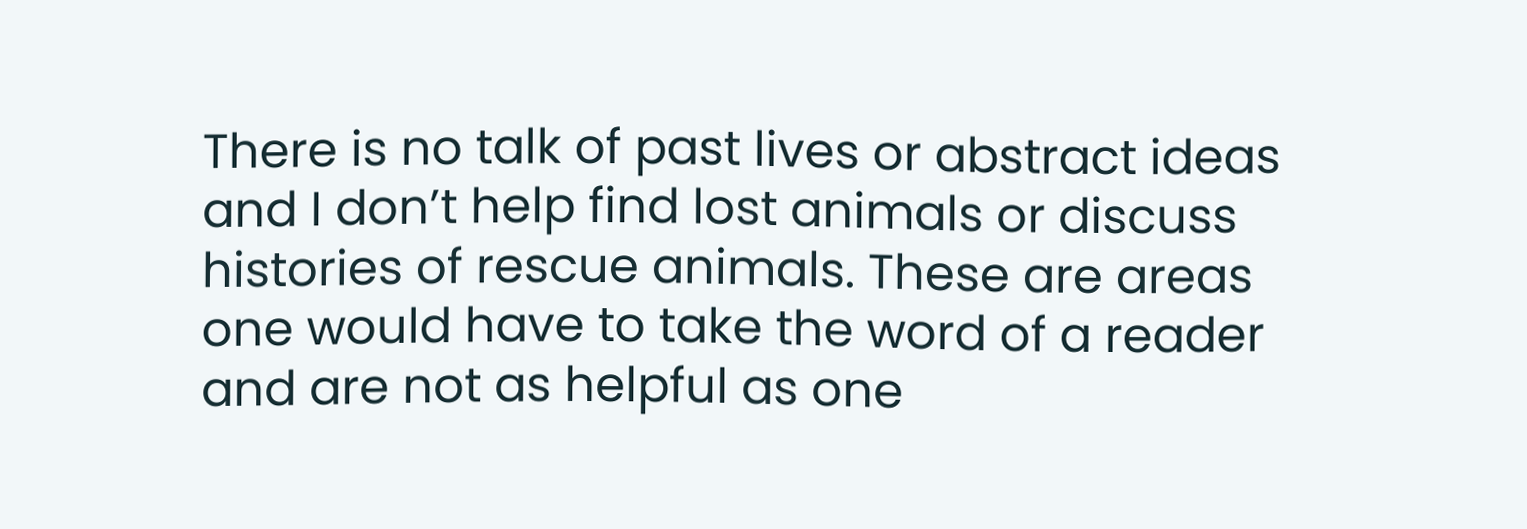There is no talk of past lives or abstract ideas and I don’t help find lost animals or discuss histories of rescue animals. These are areas one would have to take the word of a reader and are not as helpful as one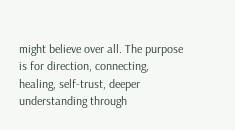might believe over all. The purpose is for direction, connecting, healing, self-trust, deeper understanding through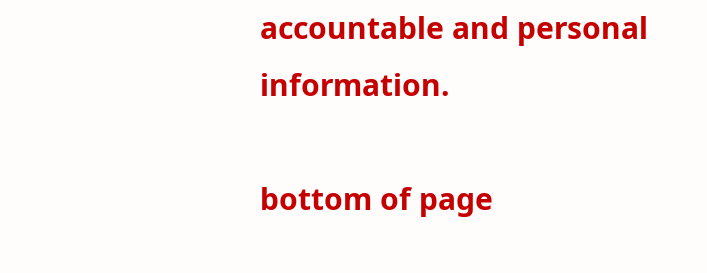accountable and personal information.

bottom of page